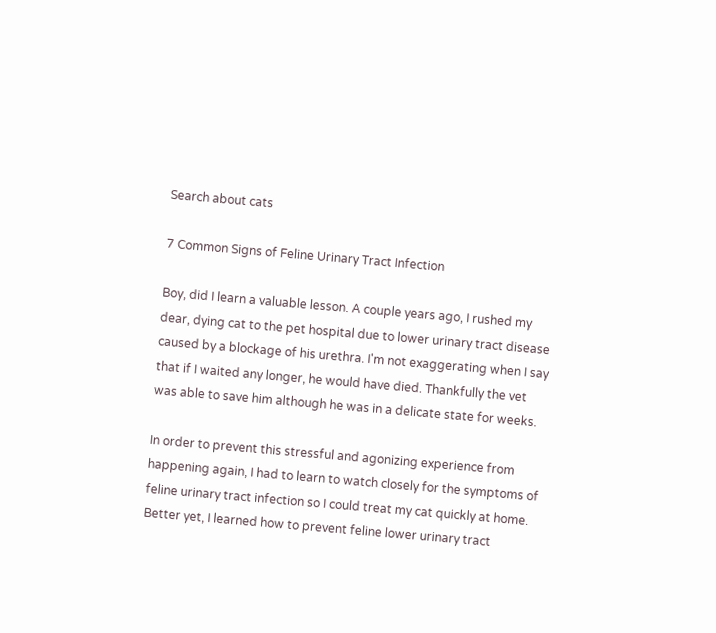Search about cats

7 Common Signs of Feline Urinary Tract Infection

Boy, did I learn a valuable lesson. A couple years ago, I rushed my dear, dying cat to the pet hospital due to lower urinary tract disease caused by a blockage of his urethra. I'm not exaggerating when I say that if I waited any longer, he would have died. Thankfully the vet was able to save him although he was in a delicate state for weeks.

In order to prevent this stressful and agonizing experience from happening again, I had to learn to watch closely for the symptoms of feline urinary tract infection so I could treat my cat quickly at home. Better yet, I learned how to prevent feline lower urinary tract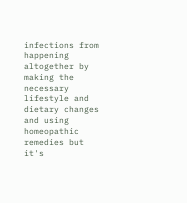infections from happening altogether by making the necessary lifestyle and dietary changes and using homeopathic remedies but it's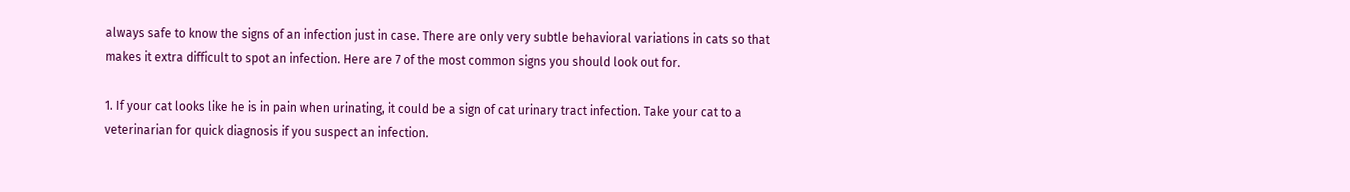always safe to know the signs of an infection just in case. There are only very subtle behavioral variations in cats so that makes it extra difficult to spot an infection. Here are 7 of the most common signs you should look out for.

1. If your cat looks like he is in pain when urinating, it could be a sign of cat urinary tract infection. Take your cat to a veterinarian for quick diagnosis if you suspect an infection.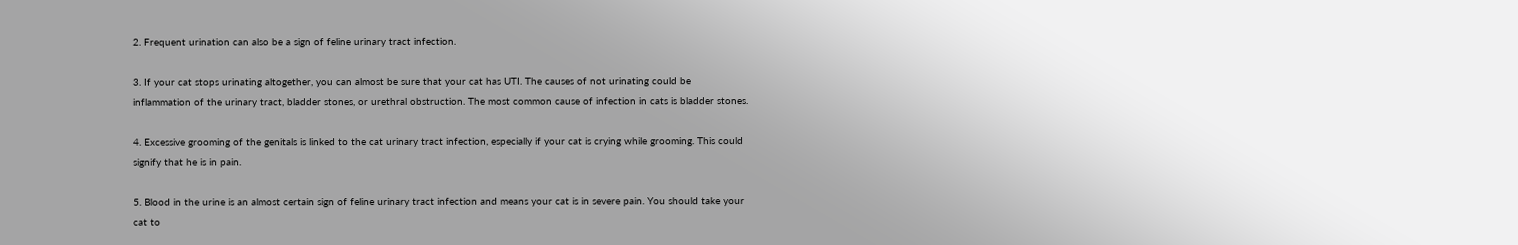2. Frequent urination can also be a sign of feline urinary tract infection.

3. If your cat stops urinating altogether, you can almost be sure that your cat has UTI. The causes of not urinating could be inflammation of the urinary tract, bladder stones, or urethral obstruction. The most common cause of infection in cats is bladder stones.

4. Excessive grooming of the genitals is linked to the cat urinary tract infection, especially if your cat is crying while grooming. This could signify that he is in pain.

5. Blood in the urine is an almost certain sign of feline urinary tract infection and means your cat is in severe pain. You should take your cat to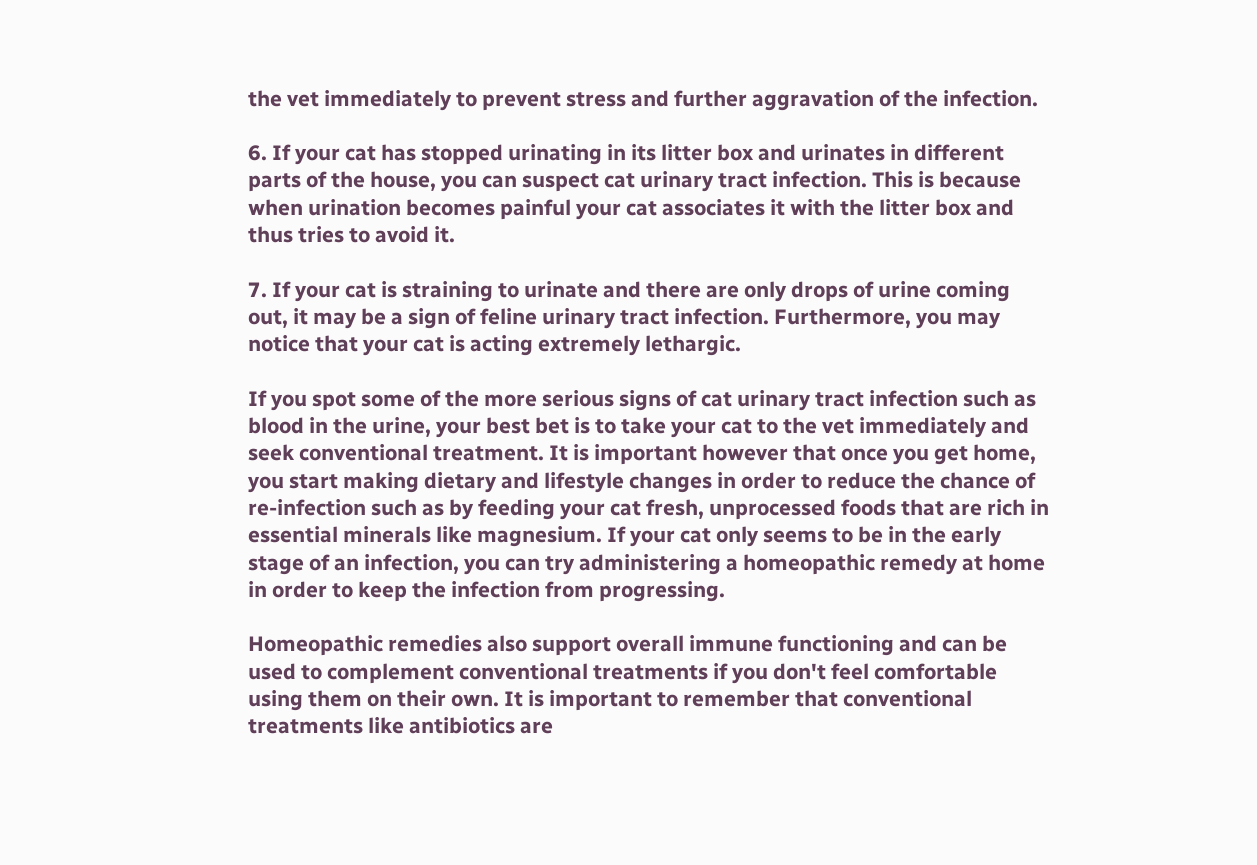the vet immediately to prevent stress and further aggravation of the infection.

6. If your cat has stopped urinating in its litter box and urinates in different parts of the house, you can suspect cat urinary tract infection. This is because when urination becomes painful your cat associates it with the litter box and thus tries to avoid it.

7. If your cat is straining to urinate and there are only drops of urine coming out, it may be a sign of feline urinary tract infection. Furthermore, you may notice that your cat is acting extremely lethargic.

If you spot some of the more serious signs of cat urinary tract infection such as blood in the urine, your best bet is to take your cat to the vet immediately and seek conventional treatment. It is important however that once you get home, you start making dietary and lifestyle changes in order to reduce the chance of re-infection such as by feeding your cat fresh, unprocessed foods that are rich in essential minerals like magnesium. If your cat only seems to be in the early stage of an infection, you can try administering a homeopathic remedy at home in order to keep the infection from progressing.

Homeopathic remedies also support overall immune functioning and can be used to complement conventional treatments if you don't feel comfortable using them on their own. It is important to remember that conventional treatments like antibiotics are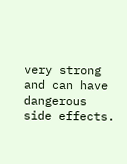very strong and can have dangerous side effects.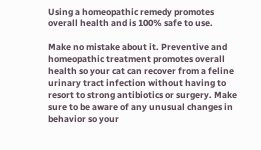Using a homeopathic remedy promotes overall health and is 100% safe to use.

Make no mistake about it. Preventive and homeopathic treatment promotes overall health so your cat can recover from a feline urinary tract infection without having to resort to strong antibiotics or surgery. Make sure to be aware of any unusual changes in behavior so your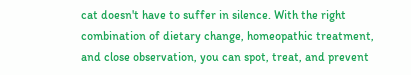cat doesn't have to suffer in silence. With the right combination of dietary change, homeopathic treatment, and close observation, you can spot, treat, and prevent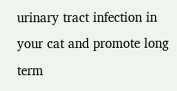urinary tract infection in your cat and promote long term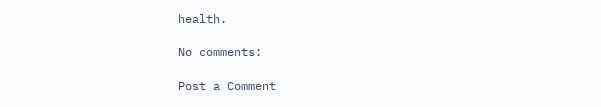health.

No comments:

Post a Comment